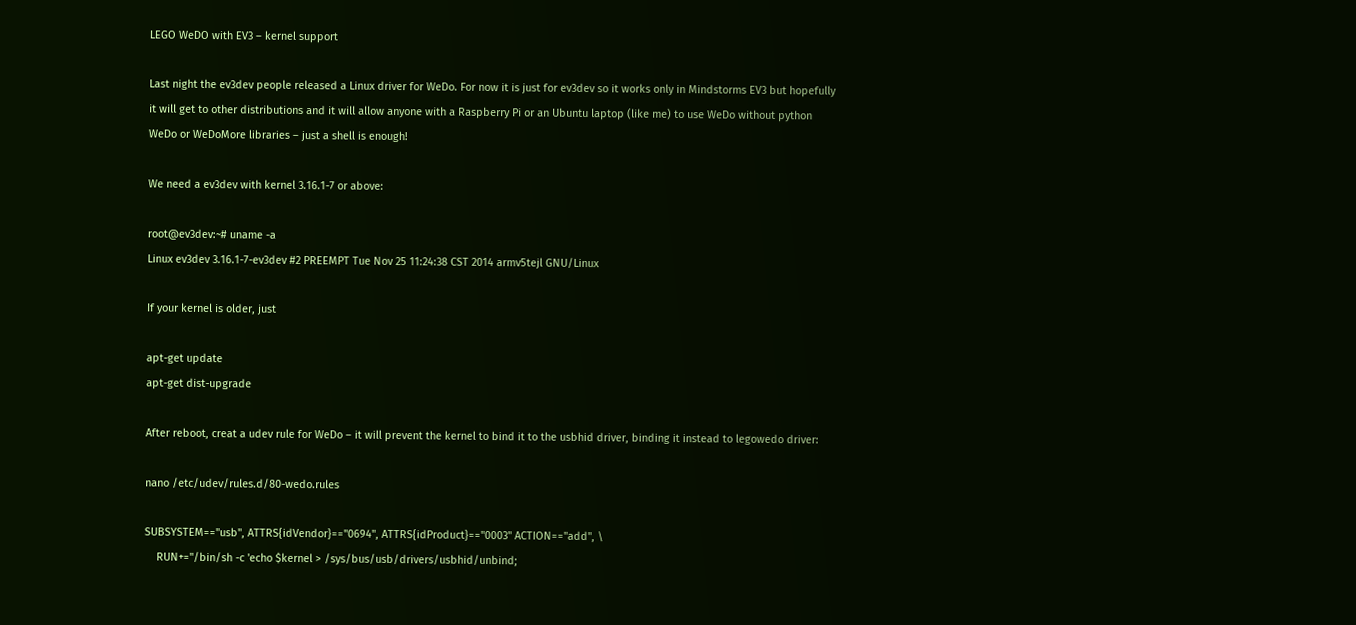LEGO WeDO with EV3 – kernel support

Last night the ev3dev people released a Linux driver for WeDo. For now it is just for ev3dev so it works only in Mindstorms EV3 but hopefully it will get to other distributions and it will allow anyone with a Raspberry Pi or an Ubuntu laptop (like me) to use WeDo without python WeDo or WeDoMore libraries – just a shell is enough!

We need a ev3dev with kernel 3.16.1-7 or above:

root@ev3dev:~# uname -a
Linux ev3dev 3.16.1-7-ev3dev #2 PREEMPT Tue Nov 25 11:24:38 CST 2014 armv5tejl GNU/Linux

If your kernel is older, just

apt-get update
apt-get dist-upgrade

After reboot, creat a udev rule for WeDo – it will prevent the kernel to bind it to the usbhid driver, binding it instead to legowedo driver:

nano /etc/udev/rules.d/80-wedo.rules

SUBSYSTEM=="usb", ATTRS{idVendor}=="0694", ATTRS{idProduct}=="0003" ACTION=="add", \
    RUN+="/bin/sh -c 'echo $kernel > /sys/bus/usb/drivers/usbhid/unbind;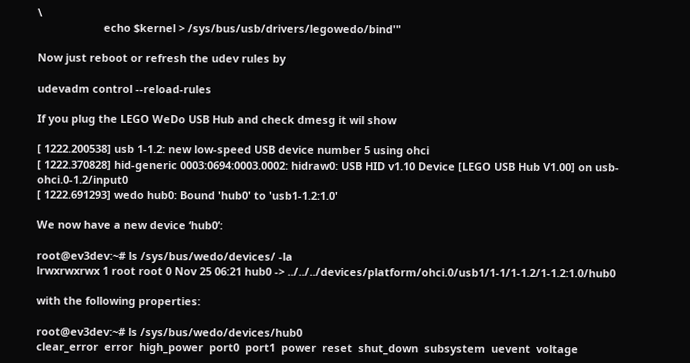\
                      echo $kernel > /sys/bus/usb/drivers/legowedo/bind'"

Now just reboot or refresh the udev rules by

udevadm control --reload-rules

If you plug the LEGO WeDo USB Hub and check dmesg it wil show

[ 1222.200538] usb 1-1.2: new low-speed USB device number 5 using ohci
[ 1222.370828] hid-generic 0003:0694:0003.0002: hidraw0: USB HID v1.10 Device [LEGO USB Hub V1.00] on usb-ohci.0-1.2/input0
[ 1222.691293] wedo hub0: Bound 'hub0' to 'usb1-1.2:1.0'

We now have a new device ‘hub0’:

root@ev3dev:~# ls /sys/bus/wedo/devices/ -la
lrwxrwxrwx 1 root root 0 Nov 25 06:21 hub0 -> ../../../devices/platform/ohci.0/usb1/1-1/1-1.2/1-1.2:1.0/hub0

with the following properties:

root@ev3dev:~# ls /sys/bus/wedo/devices/hub0
clear_error  error  high_power  port0  port1  power  reset  shut_down  subsystem  uevent  voltage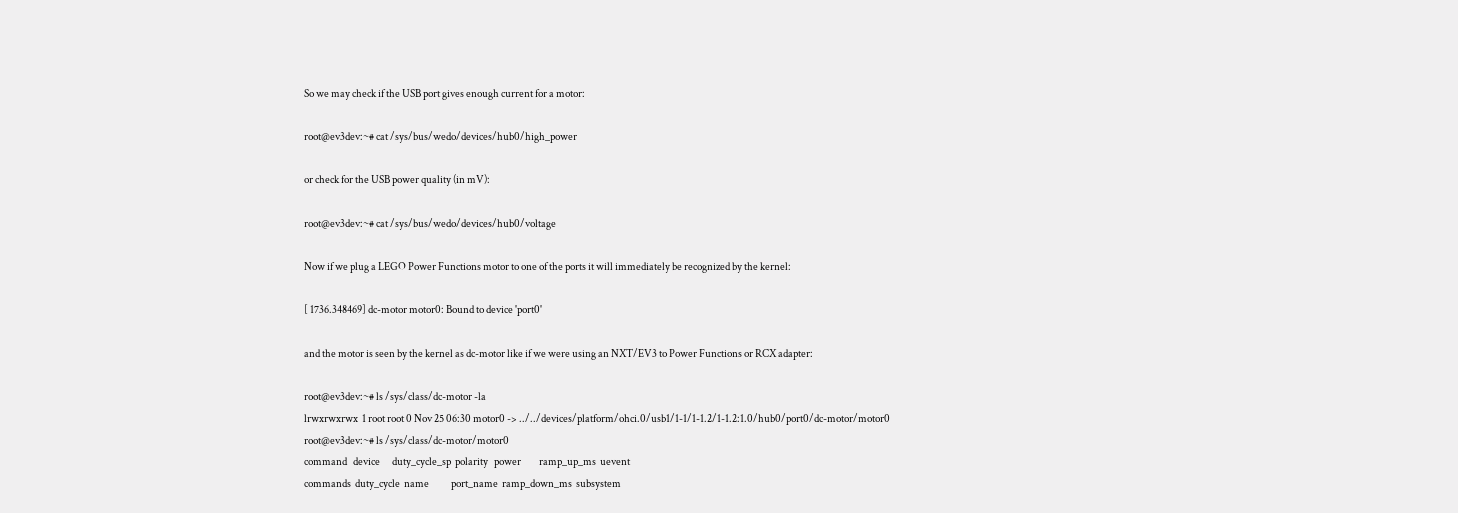So we may check if the USB port gives enough current for a motor:

root@ev3dev:~# cat /sys/bus/wedo/devices/hub0/high_power

or check for the USB power quality (in mV):

root@ev3dev:~# cat /sys/bus/wedo/devices/hub0/voltage

Now if we plug a LEGO Power Functions motor to one of the ports it will immediately be recognized by the kernel:

[ 1736.348469] dc-motor motor0: Bound to device 'port0'

and the motor is seen by the kernel as dc-motor like if we were using an NXT/EV3 to Power Functions or RCX adapter:

root@ev3dev:~# ls /sys/class/dc-motor -la
lrwxrwxrwx  1 root root 0 Nov 25 06:30 motor0 -> ../../devices/platform/ohci.0/usb1/1-1/1-1.2/1-1.2:1.0/hub0/port0/dc-motor/motor0
root@ev3dev:~# ls /sys/class/dc-motor/motor0
command   device      duty_cycle_sp  polarity   power         ramp_up_ms  uevent
commands  duty_cycle  name           port_name  ramp_down_ms  subsystem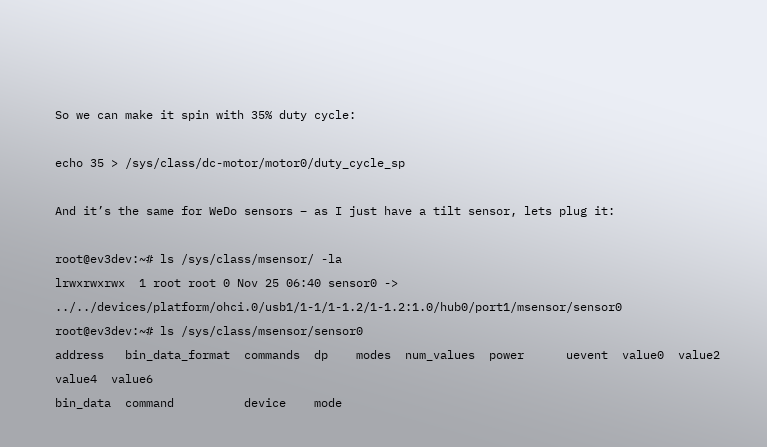So we can make it spin with 35% duty cycle:

echo 35 > /sys/class/dc-motor/motor0/duty_cycle_sp

And it’s the same for WeDo sensors – as I just have a tilt sensor, lets plug it:

root@ev3dev:~# ls /sys/class/msensor/ -la
lrwxrwxrwx  1 root root 0 Nov 25 06:40 sensor0 -> ../../devices/platform/ohci.0/usb1/1-1/1-1.2/1-1.2:1.0/hub0/port1/msensor/sensor0
root@ev3dev:~# ls /sys/class/msensor/sensor0
address   bin_data_format  commands  dp    modes  num_values  power      uevent  value0  value2  value4  value6
bin_data  command          device    mode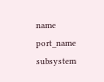name   port_name   subsystem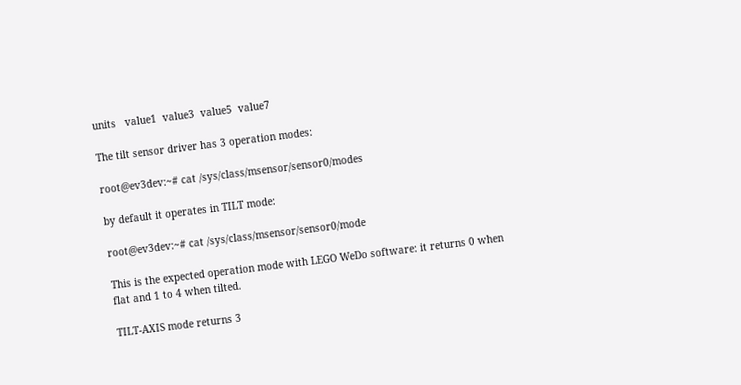units   value1  value3  value5  value7

The tilt sensor driver has 3 operation modes:

root@ev3dev:~# cat /sys/class/msensor/sensor0/modes

by default it operates in TILT mode:

root@ev3dev:~# cat /sys/class/msensor/sensor0/mode

This is the expected operation mode with LEGO WeDo software: it returns 0 when flat and 1 to 4 when tilted.

TILT-AXIS mode returns 3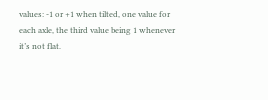values: -1 or +1 when tilted, one value for each axle, the third value being 1 whenever it’s not flat.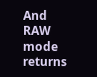And RAW mode returns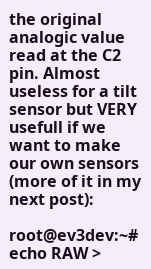the original analogic value read at the C2 pin. Almost useless for a tilt sensor but VERY usefull if we want to make our own sensors (more of it in my next post):

root@ev3dev:~# echo RAW >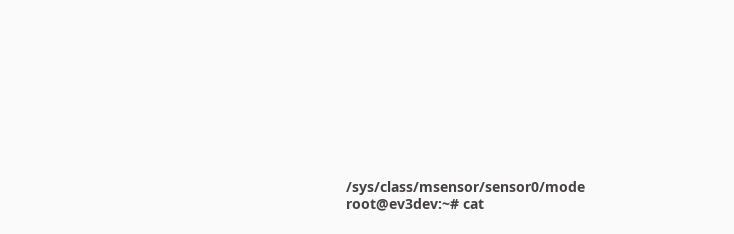/sys/class/msensor/sensor0/mode
root@ev3dev:~# cat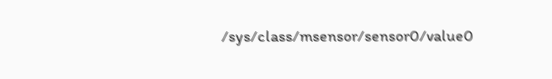/sys/class/msensor/sensor0/value0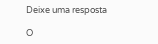Deixe uma resposta

O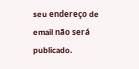seu endereço de email não será publicado.